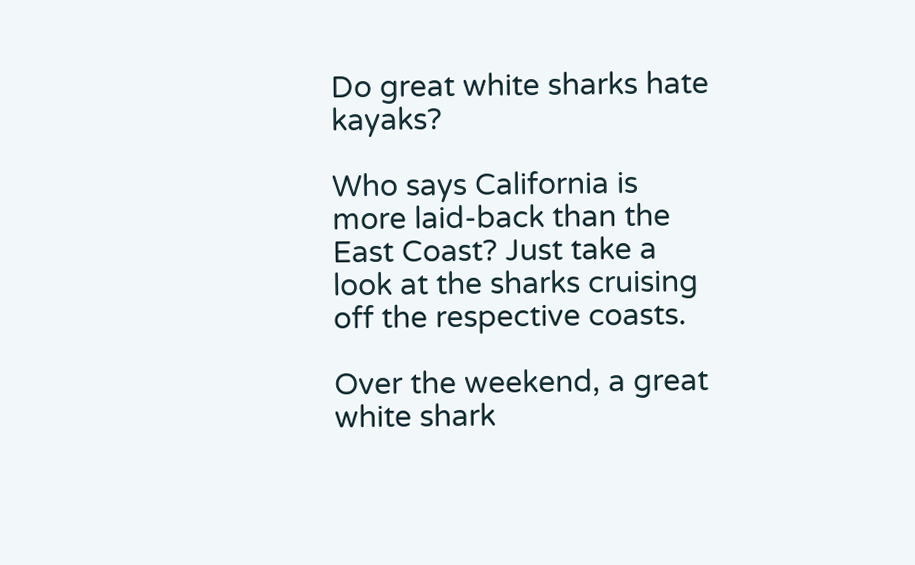Do great white sharks hate kayaks?

Who says California is more laid-back than the East Coast? Just take a look at the sharks cruising off the respective coasts.

Over the weekend, a great white shark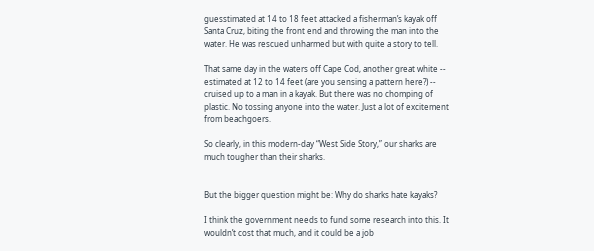guesstimated at 14 to 18 feet attacked a fisherman’s kayak off Santa Cruz, biting the front end and throwing the man into the water. He was rescued unharmed but with quite a story to tell.

That same day in the waters off Cape Cod, another great white -- estimated at 12 to 14 feet (are you sensing a pattern here?) -- cruised up to a man in a kayak. But there was no chomping of plastic. No tossing anyone into the water. Just a lot of excitement from beachgoers.

So clearly, in this modern-day “West Side Story,” our sharks are much tougher than their sharks.


But the bigger question might be: Why do sharks hate kayaks?

I think the government needs to fund some research into this. It wouldn’t cost that much, and it could be a job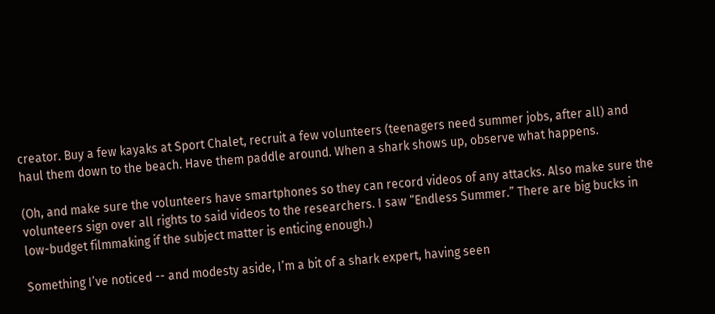creator. Buy a few kayaks at Sport Chalet, recruit a few volunteers (teenagers need summer jobs, after all) and haul them down to the beach. Have them paddle around. When a shark shows up, observe what happens.

(Oh, and make sure the volunteers have smartphones so they can record videos of any attacks. Also make sure the volunteers sign over all rights to said videos to the researchers. I saw “Endless Summer.” There are big bucks in low-budget filmmaking if the subject matter is enticing enough.)

Something I’ve noticed -- and modesty aside, I’m a bit of a shark expert, having seen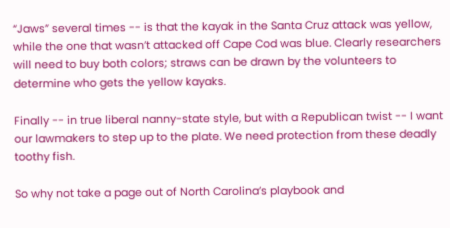“Jaws” several times -- is that the kayak in the Santa Cruz attack was yellow, while the one that wasn’t attacked off Cape Cod was blue. Clearly researchers will need to buy both colors; straws can be drawn by the volunteers to determine who gets the yellow kayaks.

Finally -- in true liberal nanny-state style, but with a Republican twist -- I want our lawmakers to step up to the plate. We need protection from these deadly toothy fish.

So why not take a page out of North Carolina’s playbook and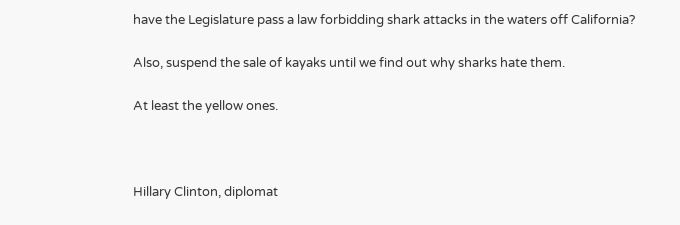have the Legislature pass a law forbidding shark attacks in the waters off California?

Also, suspend the sale of kayaks until we find out why sharks hate them.

At least the yellow ones.



Hillary Clinton, diplomat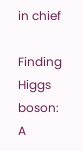in chief

Finding Higgs boson: A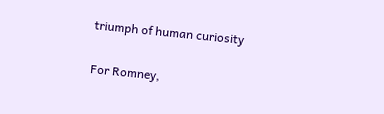triumph of human curiosity

For Romney,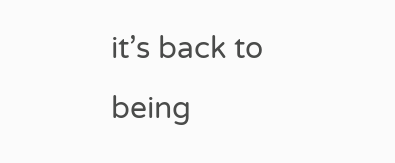it’s back to being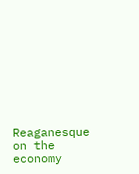Reaganesque on the economy